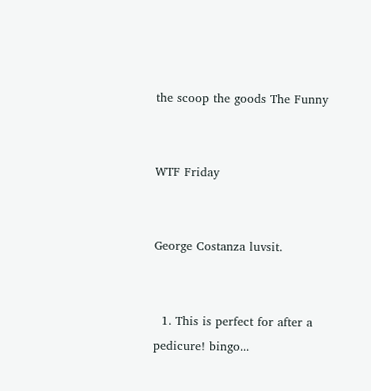the scoop the goods The Funny


WTF Friday


George Costanza luvsit.


  1. This is perfect for after a pedicure! bingo...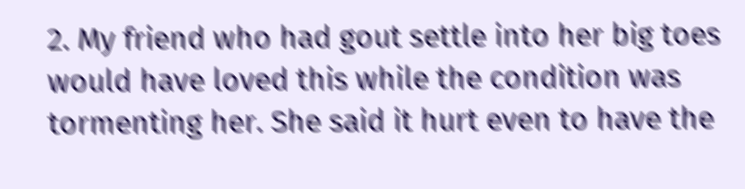2. My friend who had gout settle into her big toes would have loved this while the condition was tormenting her. She said it hurt even to have the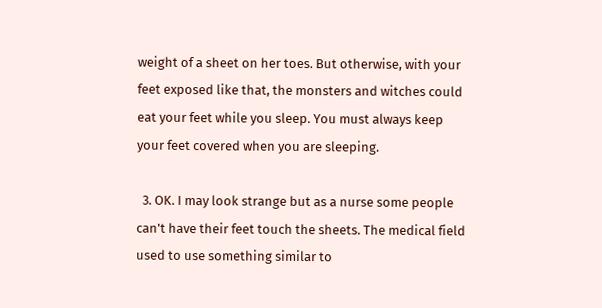weight of a sheet on her toes. But otherwise, with your feet exposed like that, the monsters and witches could eat your feet while you sleep. You must always keep your feet covered when you are sleeping.

  3. OK. I may look strange but as a nurse some people can't have their feet touch the sheets. The medical field used to use something similar to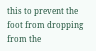this to prevent the foot from dropping from the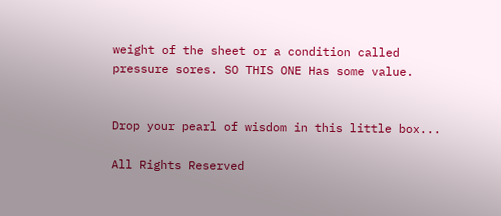weight of the sheet or a condition called pressure sores. SO THIS ONE Has some value.


Drop your pearl of wisdom in this little box...

All Rights Reserved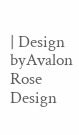| Design byAvalon Rose Design